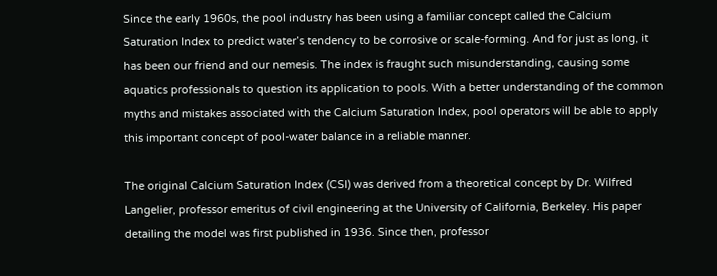Since the early 1960s, the pool industry has been using a familiar concept called the Calcium Saturation Index to predict water’s tendency to be corrosive or scale-forming. And for just as long, it has been our friend and our nemesis. The index is fraught such misunderstanding, causing some aquatics professionals to question its application to pools. With a better understanding of the common myths and mistakes associated with the Calcium Saturation Index, pool operators will be able to apply this important concept of pool-water balance in a reliable manner.

The original Calcium Saturation Index (CSI) was derived from a theoretical concept by Dr. Wilfred Langelier, professor emeritus of civil engineering at the University of California, Berkeley. His paper detailing the model was first published in 1936. Since then, professor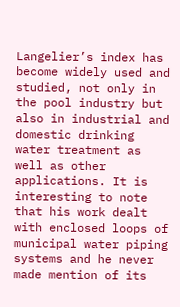Langelier’s index has become widely used and studied, not only in the pool industry but also in industrial and domestic drinking water treatment as well as other applications. It is interesting to note that his work dealt with enclosed loops of municipal water piping systems and he never made mention of its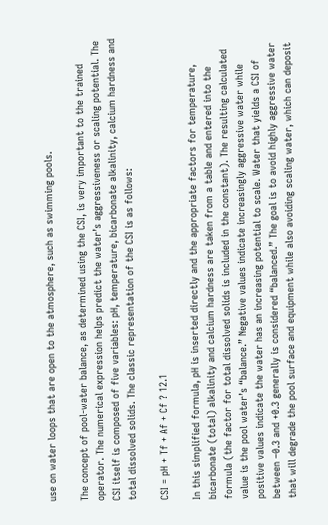use on water loops that are open to the atmosphere, such as swimming pools.

The concept of pool-water balance, as determined using the CSI, is very important to the trained operator. The numerical expression helps predict the water’s aggressiveness or scaling potential. The CSI itself is composed of five variables: pH, temperature, bicarbonate alkalinity, calcium hardness and total dissolved solids. The classic representation of the CSI is as follows:

CSI = pH + Tf + Af + Cf ? 12.1

In this simplified formula, pH is inserted directly and the appropriate factors for temperature, bicarbonate (total) alkalinity and calcium hardness are taken from a table and entered into the formula (the factor for total dissolved solids is included in the constant). The resulting calculated value is the pool water’s “balance.” Negative values indicate increasingly aggressive water while positive values indicate the water has an increasing potential to scale. Water that yields a CSI of between –0.3 and +0.3 generally is considered “balanced.” The goal is to avoid highly aggressive water that will degrade the pool surface and equipment while also avoiding scaling water, which can deposit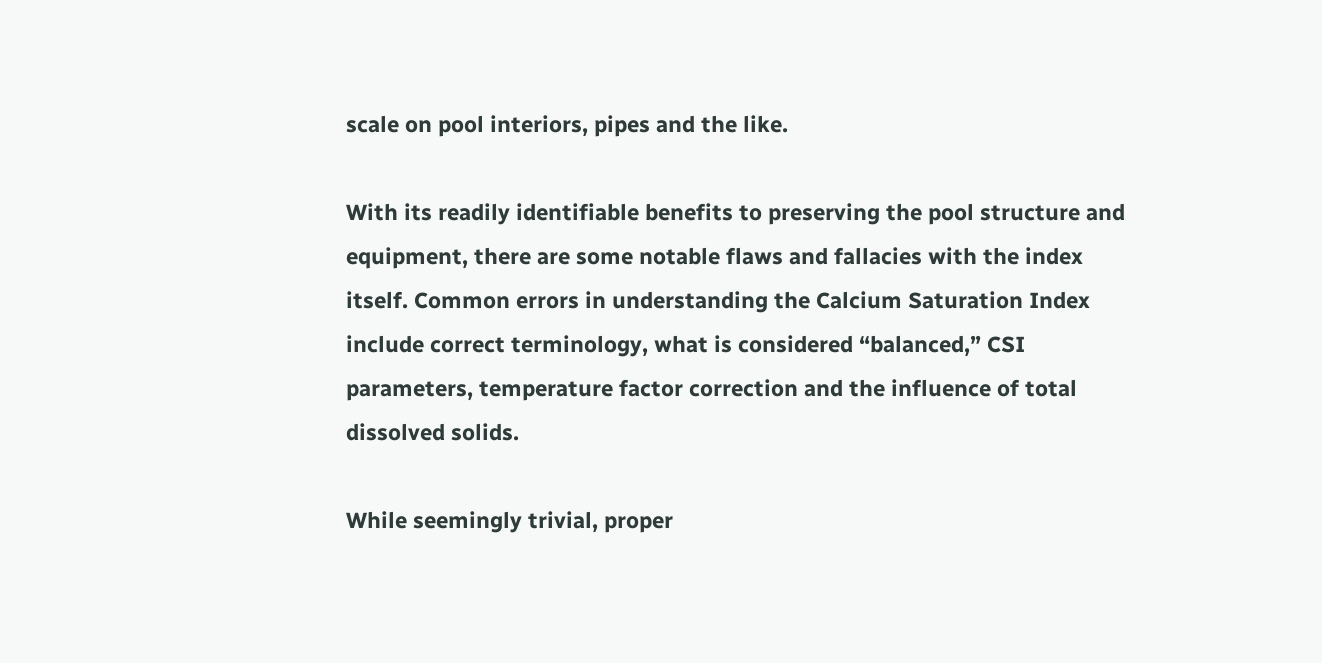scale on pool interiors, pipes and the like.

With its readily identifiable benefits to preserving the pool structure and equipment, there are some notable flaws and fallacies with the index itself. Common errors in understanding the Calcium Saturation Index include correct terminology, what is considered “balanced,” CSI parameters, temperature factor correction and the influence of total dissolved solids.

While seemingly trivial, proper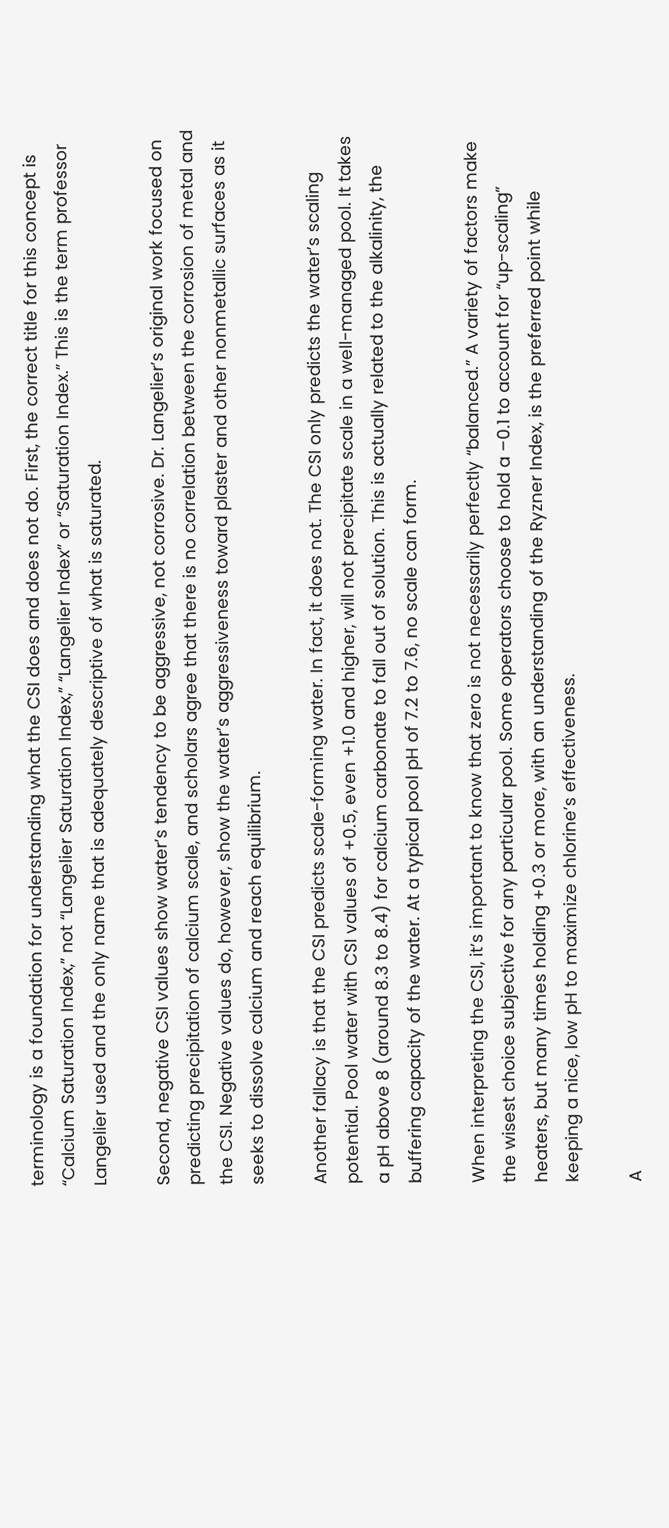terminology is a foundation for understanding what the CSI does and does not do. First, the correct title for this concept is “Calcium Saturation Index,” not “Langelier Saturation Index,” “Langelier Index” or “Saturation Index.” This is the term professor Langelier used and the only name that is adequately descriptive of what is saturated.

Second, negative CSI values show water’s tendency to be aggressive, not corrosive. Dr. Langelier’s original work focused on predicting precipitation of calcium scale, and scholars agree that there is no correlation between the corrosion of metal and the CSI. Negative values do, however, show the water’s aggressiveness toward plaster and other nonmetallic surfaces as it seeks to dissolve calcium and reach equilibrium.

Another fallacy is that the CSI predicts scale-forming water. In fact, it does not. The CSI only predicts the water’s scaling potential. Pool water with CSI values of +0.5, even +1.0 and higher, will not precipitate scale in a well-managed pool. It takes a pH above 8 (around 8.3 to 8.4) for calcium carbonate to fall out of solution. This is actually related to the alkalinity, the buffering capacity of the water. At a typical pool pH of 7.2 to 7.6, no scale can form.

When interpreting the CSI, it’s important to know that zero is not necessarily perfectly “balanced.” A variety of factors make the wisest choice subjective for any particular pool. Some operators choose to hold a –0.1 to account for “up-scaling” heaters, but many times holding +0.3 or more, with an understanding of the Ryzner Index, is the preferred point while keeping a nice, low pH to maximize chlorine’s effectiveness.

A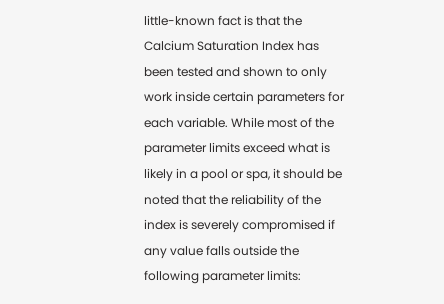little-known fact is that the Calcium Saturation Index has been tested and shown to only work inside certain parameters for each variable. While most of the parameter limits exceed what is likely in a pool or spa, it should be noted that the reliability of the index is severely compromised if any value falls outside the following parameter limits: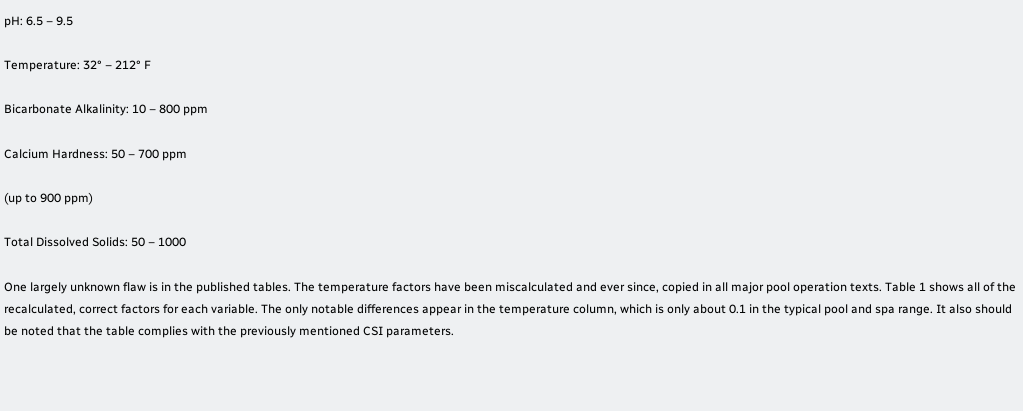pH: 6.5 – 9.5

Temperature: 32° – 212° F

Bicarbonate Alkalinity: 10 – 800 ppm

Calcium Hardness: 50 – 700 ppm

(up to 900 ppm)

Total Dissolved Solids: 50 – 1000

One largely unknown flaw is in the published tables. The temperature factors have been miscalculated and ever since, copied in all major pool operation texts. Table 1 shows all of the recalculated, correct factors for each variable. The only notable differences appear in the temperature column, which is only about 0.1 in the typical pool and spa range. It also should be noted that the table complies with the previously mentioned CSI parameters.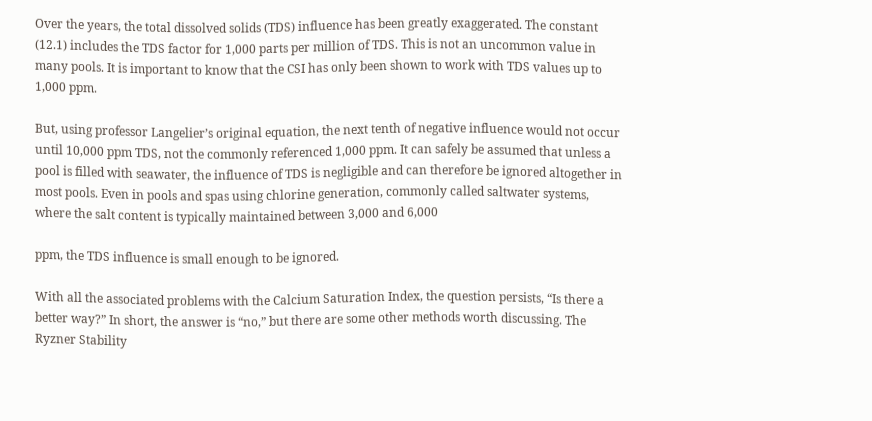Over the years, the total dissolved solids (TDS) influence has been greatly exaggerated. The constant (12.1) includes the TDS factor for 1,000 parts per million of TDS. This is not an uncommon value in many pools. It is important to know that the CSI has only been shown to work with TDS values up to 1,000 ppm.

But, using professor Langelier’s original equation, the next tenth of negative influence would not occur until 10,000 ppm TDS, not the commonly referenced 1,000 ppm. It can safely be assumed that unless a pool is filled with seawater, the influence of TDS is negligible and can therefore be ignored altogether in most pools. Even in pools and spas using chlorine generation, commonly called saltwater systems, where the salt content is typically maintained between 3,000 and 6,000

ppm, the TDS influence is small enough to be ignored.

With all the associated problems with the Calcium Saturation Index, the question persists, “Is there a better way?” In short, the answer is “no,” but there are some other methods worth discussing. The Ryzner Stability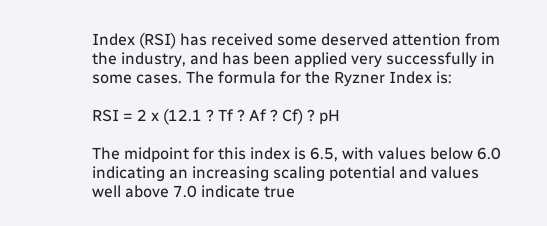Index (RSI) has received some deserved attention from the industry, and has been applied very successfully in some cases. The formula for the Ryzner Index is:

RSI = 2 x (12.1 ? Tf ? Af ? Cf) ? pH

The midpoint for this index is 6.5, with values below 6.0 indicating an increasing scaling potential and values well above 7.0 indicate true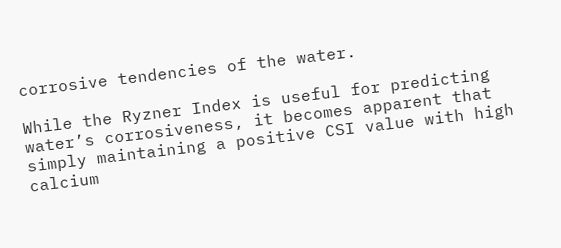corrosive tendencies of the water.

While the Ryzner Index is useful for predicting water’s corrosiveness, it becomes apparent that simply maintaining a positive CSI value with high calcium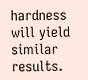hardness will yield similar results.